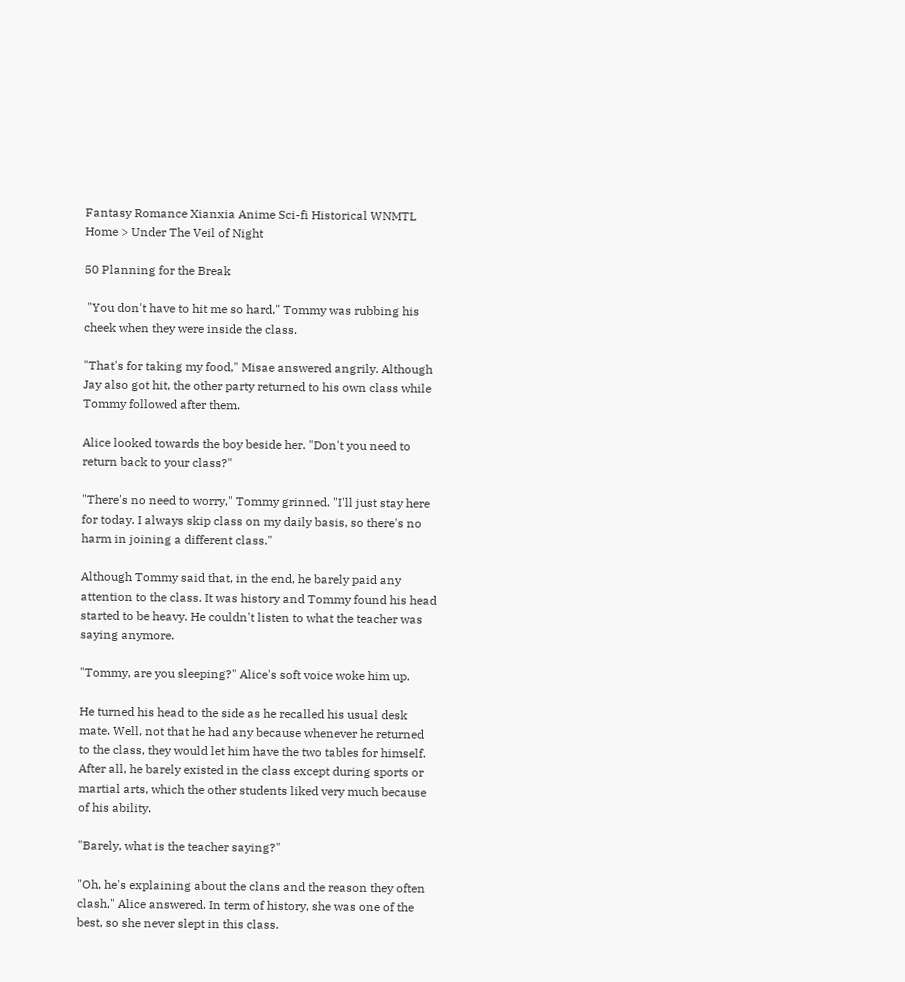Fantasy Romance Xianxia Anime Sci-fi Historical WNMTL
Home > Under The Veil of Night

50 Planning for the Break

 "You don't have to hit me so hard," Tommy was rubbing his cheek when they were inside the class.

"That's for taking my food," Misae answered angrily. Although Jay also got hit, the other party returned to his own class while Tommy followed after them.

Alice looked towards the boy beside her. "Don't you need to return back to your class?"

"There's no need to worry," Tommy grinned. "I'll just stay here for today. I always skip class on my daily basis, so there's no harm in joining a different class."

Although Tommy said that, in the end, he barely paid any attention to the class. It was history and Tommy found his head started to be heavy. He couldn't listen to what the teacher was saying anymore.

"Tommy, are you sleeping?" Alice's soft voice woke him up.

He turned his head to the side as he recalled his usual desk mate. Well, not that he had any because whenever he returned to the class, they would let him have the two tables for himself. After all, he barely existed in the class except during sports or martial arts, which the other students liked very much because of his ability.

"Barely, what is the teacher saying?"

"Oh, he's explaining about the clans and the reason they often clash," Alice answered. In term of history, she was one of the best, so she never slept in this class.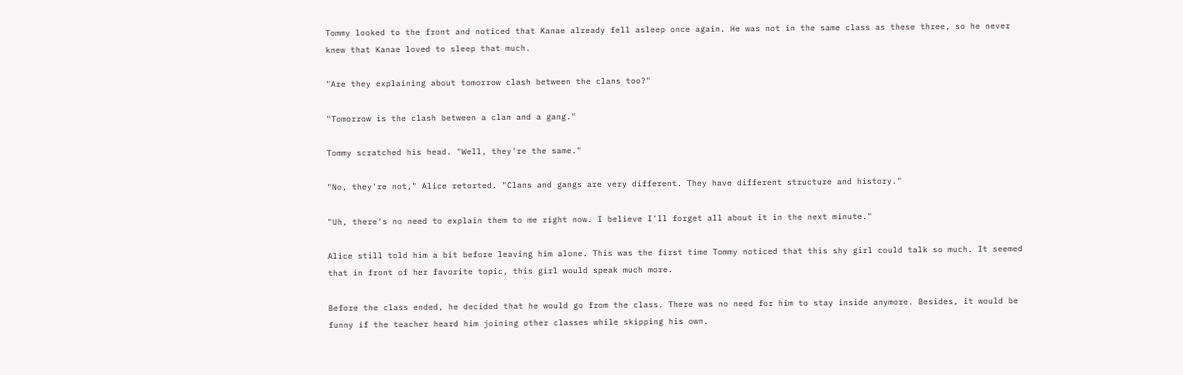Tommy looked to the front and noticed that Kanae already fell asleep once again. He was not in the same class as these three, so he never knew that Kanae loved to sleep that much.

"Are they explaining about tomorrow clash between the clans too?"

"Tomorrow is the clash between a clan and a gang."

Tommy scratched his head. "Well, they're the same."

"No, they're not," Alice retorted. "Clans and gangs are very different. They have different structure and history."

"Uh, there's no need to explain them to me right now. I believe I'll forget all about it in the next minute."

Alice still told him a bit before leaving him alone. This was the first time Tommy noticed that this shy girl could talk so much. It seemed that in front of her favorite topic, this girl would speak much more.

Before the class ended, he decided that he would go from the class. There was no need for him to stay inside anymore. Besides, it would be funny if the teacher heard him joining other classes while skipping his own.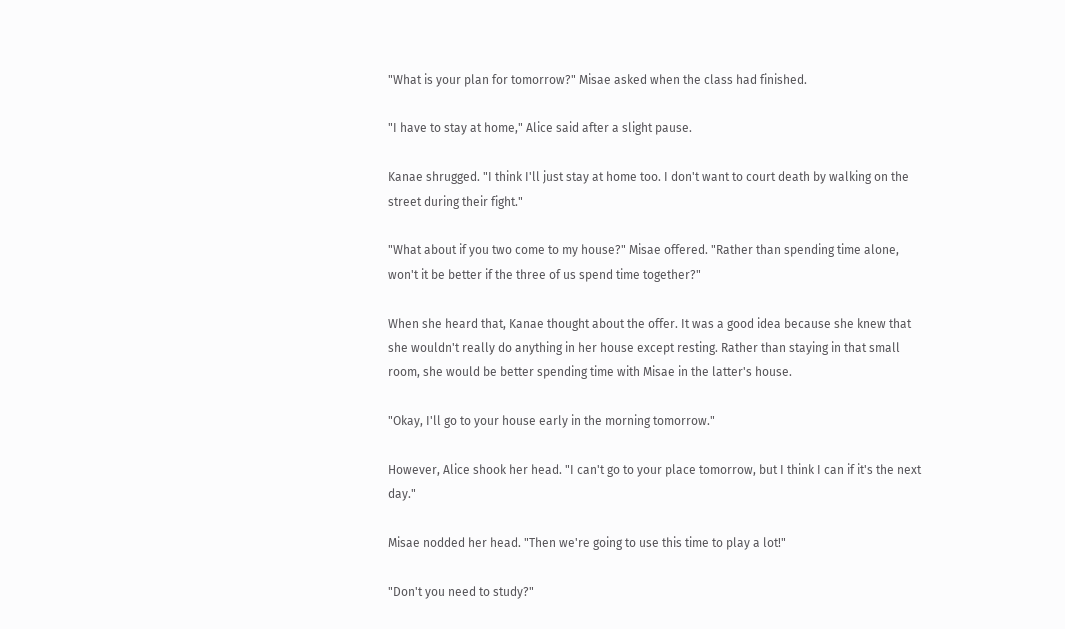"What is your plan for tomorrow?" Misae asked when the class had finished.

"I have to stay at home," Alice said after a slight pause.

Kanae shrugged. "I think I'll just stay at home too. I don't want to court death by walking on the street during their fight."

"What about if you two come to my house?" Misae offered. "Rather than spending time alone, won't it be better if the three of us spend time together?"

When she heard that, Kanae thought about the offer. It was a good idea because she knew that she wouldn't really do anything in her house except resting. Rather than staying in that small room, she would be better spending time with Misae in the latter's house.

"Okay, I'll go to your house early in the morning tomorrow."

However, Alice shook her head. "I can't go to your place tomorrow, but I think I can if it's the next day."

Misae nodded her head. "Then we're going to use this time to play a lot!"

"Don't you need to study?"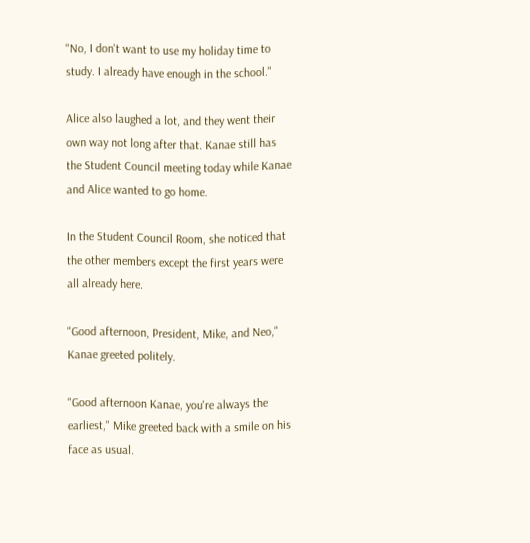"No, I don't want to use my holiday time to study. I already have enough in the school."

Alice also laughed a lot, and they went their own way not long after that. Kanae still has the Student Council meeting today while Kanae and Alice wanted to go home.

In the Student Council Room, she noticed that the other members except the first years were all already here.

"Good afternoon, President, Mike, and Neo," Kanae greeted politely.

"Good afternoon Kanae, you're always the earliest," Mike greeted back with a smile on his face as usual.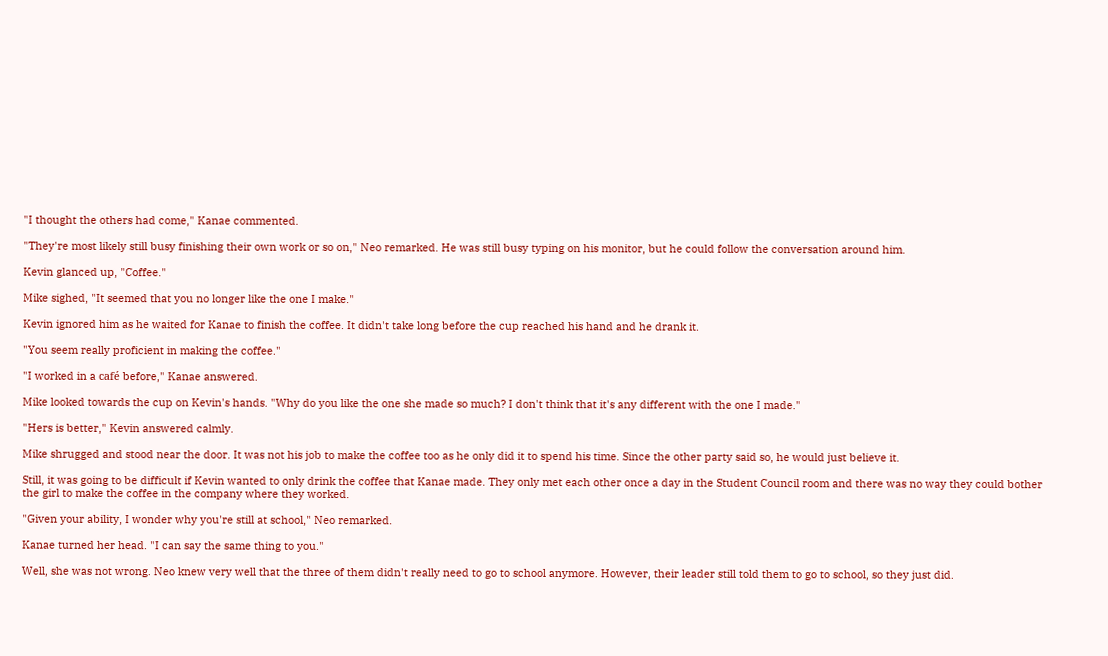"I thought the others had come," Kanae commented.

"They're most likely still busy finishing their own work or so on," Neo remarked. He was still busy typing on his monitor, but he could follow the conversation around him.

Kevin glanced up, "Coffee."

Mike sighed, "It seemed that you no longer like the one I make."

Kevin ignored him as he waited for Kanae to finish the coffee. It didn't take long before the cup reached his hand and he drank it.

"You seem really proficient in making the coffee."

"I worked in a café before," Kanae answered.

Mike looked towards the cup on Kevin's hands. "Why do you like the one she made so much? I don't think that it's any different with the one I made."

"Hers is better," Kevin answered calmly.

Mike shrugged and stood near the door. It was not his job to make the coffee too as he only did it to spend his time. Since the other party said so, he would just believe it.

Still, it was going to be difficult if Kevin wanted to only drink the coffee that Kanae made. They only met each other once a day in the Student Council room and there was no way they could bother the girl to make the coffee in the company where they worked.

"Given your ability, I wonder why you're still at school," Neo remarked.

Kanae turned her head. "I can say the same thing to you."

Well, she was not wrong. Neo knew very well that the three of them didn't really need to go to school anymore. However, their leader still told them to go to school, so they just did.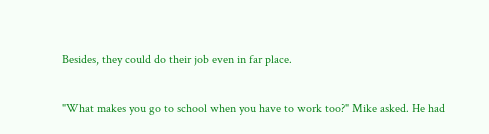Besides, they could do their job even in far place.

"What makes you go to school when you have to work too?" Mike asked. He had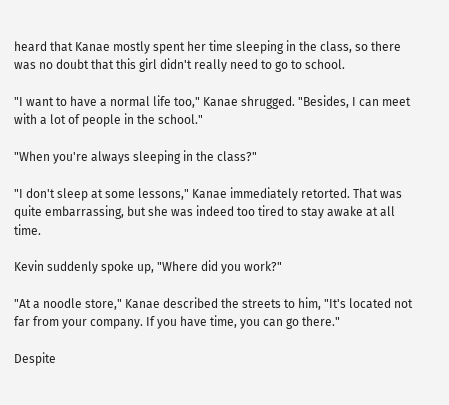heard that Kanae mostly spent her time sleeping in the class, so there was no doubt that this girl didn't really need to go to school.

"I want to have a normal life too," Kanae shrugged. "Besides, I can meet with a lot of people in the school."

"When you're always sleeping in the class?"

"I don't sleep at some lessons," Kanae immediately retorted. That was quite embarrassing, but she was indeed too tired to stay awake at all time.

Kevin suddenly spoke up, "Where did you work?"

"At a noodle store," Kanae described the streets to him, "It's located not far from your company. If you have time, you can go there."

Despite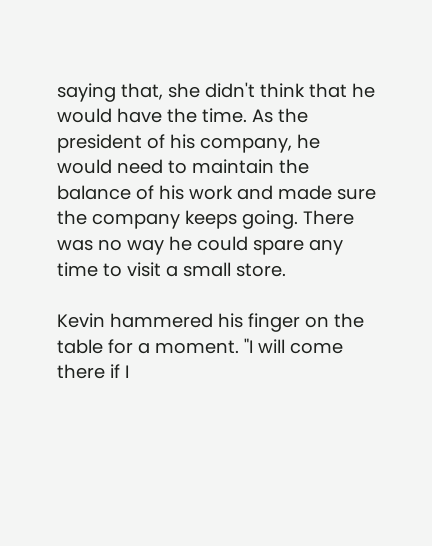saying that, she didn't think that he would have the time. As the president of his company, he would need to maintain the balance of his work and made sure the company keeps going. There was no way he could spare any time to visit a small store.

Kevin hammered his finger on the table for a moment. "I will come there if I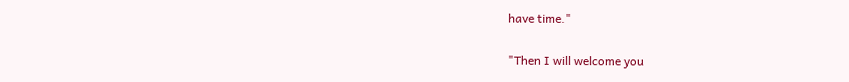have time."

"Then I will welcome you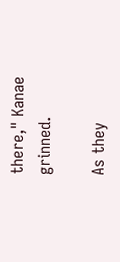there," Kanae grinned.

As they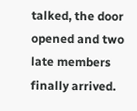talked, the door opened and two late members finally arrived.